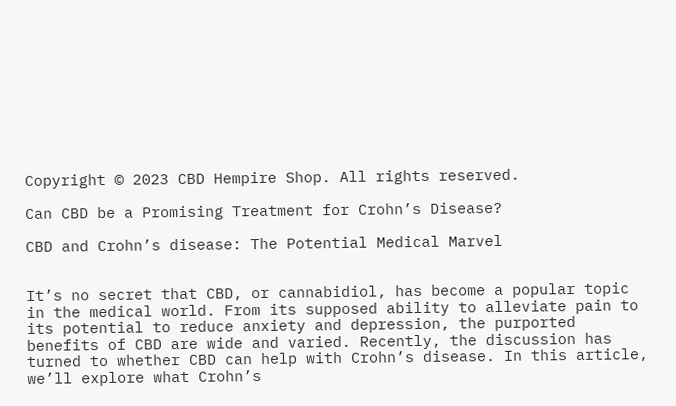Copyright © 2023 CBD Hempire Shop. All rights reserved.

Can CBD be a Promising Treatment for Crohn’s Disease?

CBD and Crohn’s disease: The Potential Medical Marvel


It’s no secret that CBD, or cannabidiol, has become a popular topic in the medical world. From its supposed ability to alleviate pain to its potential to reduce anxiety and depression, the purported benefits of CBD are wide and varied. Recently, the discussion has turned to whether CBD can help with Crohn’s disease. In this article, we’ll explore what Crohn’s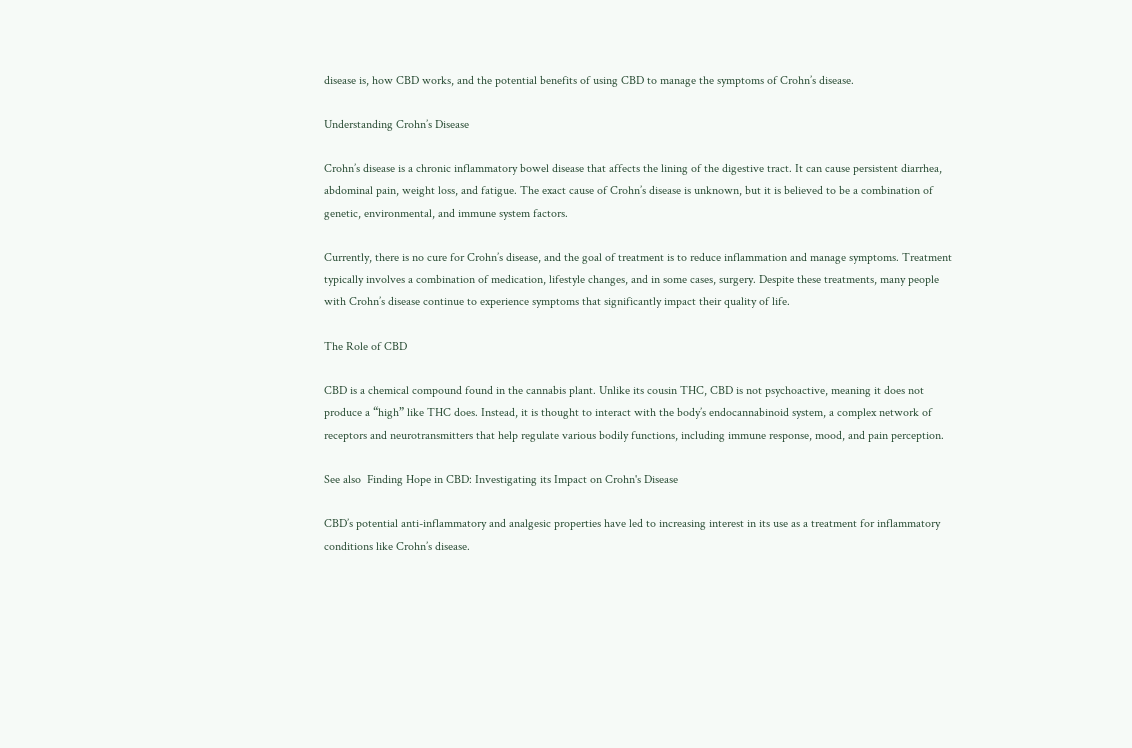disease is, how CBD works, and the potential benefits of using CBD to manage the symptoms of Crohn’s disease.

Understanding Crohn’s Disease

Crohn’s disease is a chronic inflammatory bowel disease that affects the lining of the digestive tract. It can cause persistent diarrhea, abdominal pain, weight loss, and fatigue. The exact cause of Crohn’s disease is unknown, but it is believed to be a combination of genetic, environmental, and immune system factors.

Currently, there is no cure for Crohn’s disease, and the goal of treatment is to reduce inflammation and manage symptoms. Treatment typically involves a combination of medication, lifestyle changes, and in some cases, surgery. Despite these treatments, many people with Crohn’s disease continue to experience symptoms that significantly impact their quality of life.

The Role of CBD

CBD is a chemical compound found in the cannabis plant. Unlike its cousin THC, CBD is not psychoactive, meaning it does not produce a “high” like THC does. Instead, it is thought to interact with the body’s endocannabinoid system, a complex network of receptors and neurotransmitters that help regulate various bodily functions, including immune response, mood, and pain perception.

See also  Finding Hope in CBD: Investigating its Impact on Crohn's Disease

CBD’s potential anti-inflammatory and analgesic properties have led to increasing interest in its use as a treatment for inflammatory conditions like Crohn’s disease.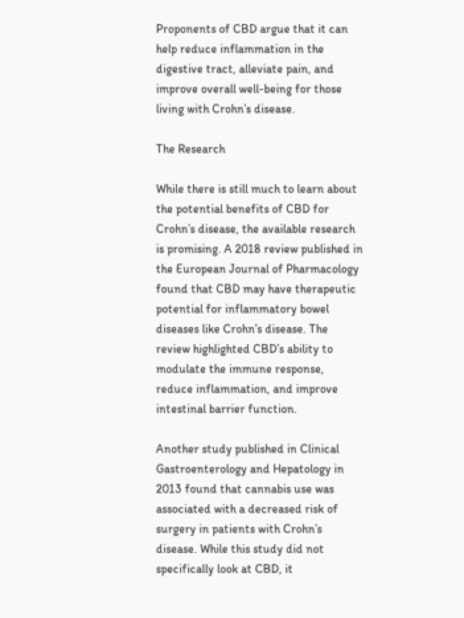Proponents of CBD argue that it can help reduce inflammation in the digestive tract, alleviate pain, and improve overall well-being for those living with Crohn’s disease.

The Research

While there is still much to learn about the potential benefits of CBD for Crohn’s disease, the available research is promising. A 2018 review published in the European Journal of Pharmacology found that CBD may have therapeutic potential for inflammatory bowel diseases like Crohn’s disease. The review highlighted CBD’s ability to modulate the immune response, reduce inflammation, and improve intestinal barrier function.

Another study published in Clinical Gastroenterology and Hepatology in 2013 found that cannabis use was associated with a decreased risk of surgery in patients with Crohn’s disease. While this study did not specifically look at CBD, it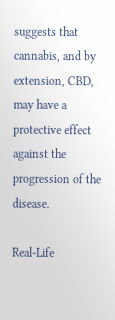suggests that cannabis, and by extension, CBD, may have a protective effect against the progression of the disease.

Real-Life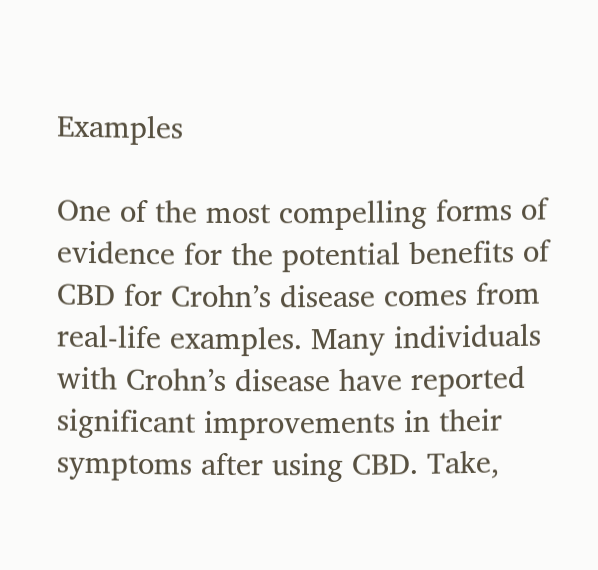Examples

One of the most compelling forms of evidence for the potential benefits of CBD for Crohn’s disease comes from real-life examples. Many individuals with Crohn’s disease have reported significant improvements in their symptoms after using CBD. Take,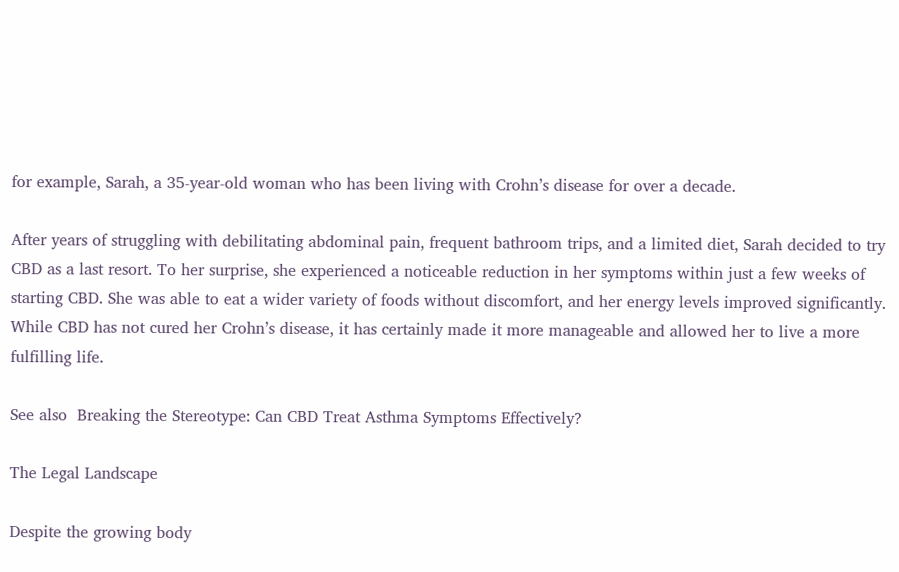for example, Sarah, a 35-year-old woman who has been living with Crohn’s disease for over a decade.

After years of struggling with debilitating abdominal pain, frequent bathroom trips, and a limited diet, Sarah decided to try CBD as a last resort. To her surprise, she experienced a noticeable reduction in her symptoms within just a few weeks of starting CBD. She was able to eat a wider variety of foods without discomfort, and her energy levels improved significantly. While CBD has not cured her Crohn’s disease, it has certainly made it more manageable and allowed her to live a more fulfilling life.

See also  Breaking the Stereotype: Can CBD Treat Asthma Symptoms Effectively?

The Legal Landscape

Despite the growing body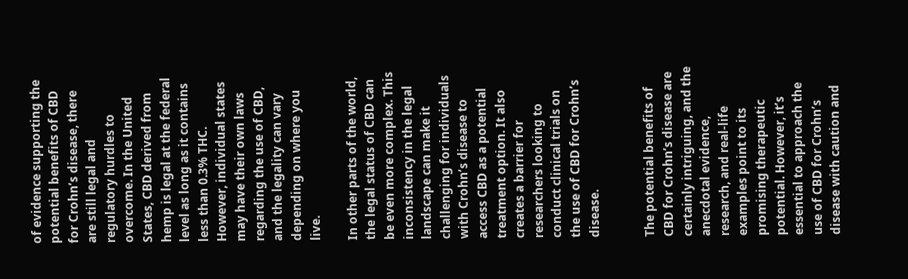of evidence supporting the potential benefits of CBD for Crohn’s disease, there are still legal and regulatory hurdles to overcome. In the United States, CBD derived from hemp is legal at the federal level as long as it contains less than 0.3% THC. However, individual states may have their own laws regarding the use of CBD, and the legality can vary depending on where you live.

In other parts of the world, the legal status of CBD can be even more complex. This inconsistency in the legal landscape can make it challenging for individuals with Crohn’s disease to access CBD as a potential treatment option. It also creates a barrier for researchers looking to conduct clinical trials on the use of CBD for Crohn’s disease.


The potential benefits of CBD for Crohn’s disease are certainly intriguing, and the anecdotal evidence, research, and real-life examples point to its promising therapeutic potential. However, it’s essential to approach the use of CBD for Crohn’s disease with caution and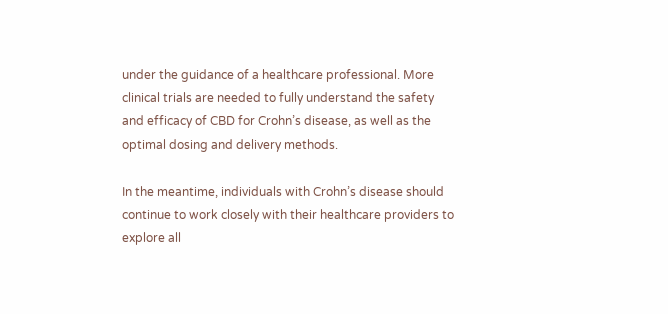under the guidance of a healthcare professional. More clinical trials are needed to fully understand the safety and efficacy of CBD for Crohn’s disease, as well as the optimal dosing and delivery methods.

In the meantime, individuals with Crohn’s disease should continue to work closely with their healthcare providers to explore all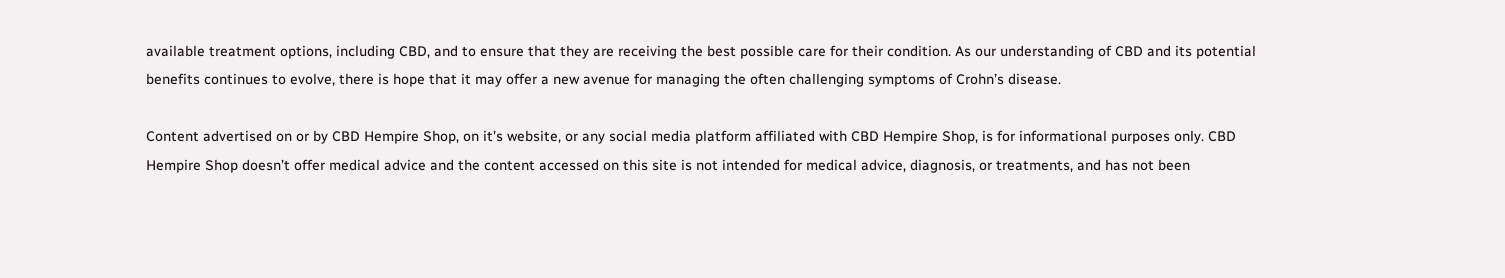available treatment options, including CBD, and to ensure that they are receiving the best possible care for their condition. As our understanding of CBD and its potential benefits continues to evolve, there is hope that it may offer a new avenue for managing the often challenging symptoms of Crohn’s disease.

Content advertised on or by CBD Hempire Shop, on it’s website, or any social media platform affiliated with CBD Hempire Shop, is for informational purposes only. CBD Hempire Shop doesn’t offer medical advice and the content accessed on this site is not intended for medical advice, diagnosis, or treatments, and has not been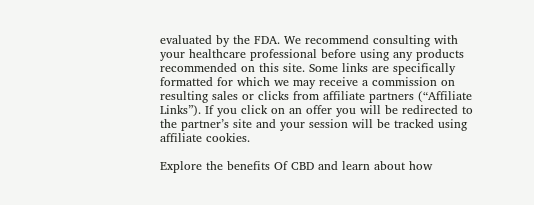evaluated by the FDA. We recommend consulting with your healthcare professional before using any products recommended on this site. Some links are specifically formatted for which we may receive a commission on resulting sales or clicks from affiliate partners (“Affiliate Links”). If you click on an offer you will be redirected to the partner’s site and your session will be tracked using affiliate cookies.

Explore the benefits Of CBD and learn about how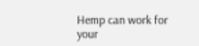Hemp can work for your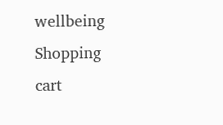wellbeing
Shopping cart